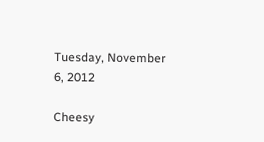Tuesday, November 6, 2012

Cheesy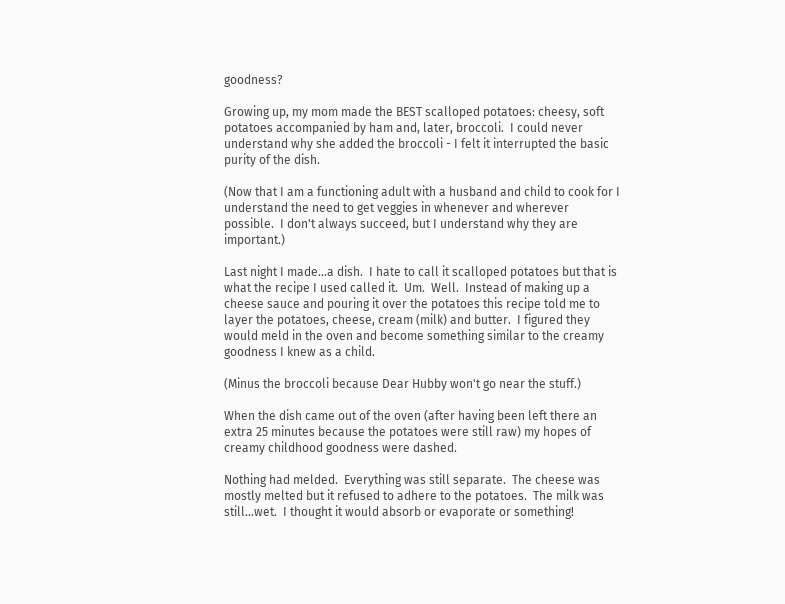goodness?

Growing up, my mom made the BEST scalloped potatoes: cheesy, soft potatoes accompanied by ham and, later, broccoli.  I could never understand why she added the broccoli - I felt it interrupted the basic purity of the dish.

(Now that I am a functioning adult with a husband and child to cook for I understand the need to get veggies in whenever and wherever possible.  I don't always succeed, but I understand why they are important.)

Last night I made...a dish.  I hate to call it scalloped potatoes but that is what the recipe I used called it.  Um.  Well.  Instead of making up a cheese sauce and pouring it over the potatoes this recipe told me to layer the potatoes, cheese, cream (milk) and butter.  I figured they would meld in the oven and become something similar to the creamy goodness I knew as a child.

(Minus the broccoli because Dear Hubby won't go near the stuff.)

When the dish came out of the oven (after having been left there an extra 25 minutes because the potatoes were still raw) my hopes of creamy childhood goodness were dashed.

Nothing had melded.  Everything was still separate.  The cheese was mostly melted but it refused to adhere to the potatoes.  The milk was still...wet.  I thought it would absorb or evaporate or something!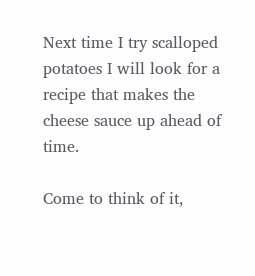Next time I try scalloped potatoes I will look for a recipe that makes the cheese sauce up ahead of time.

Come to think of it,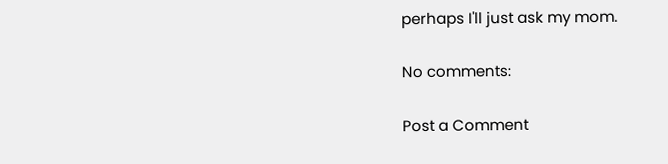perhaps I'll just ask my mom.

No comments:

Post a Comment